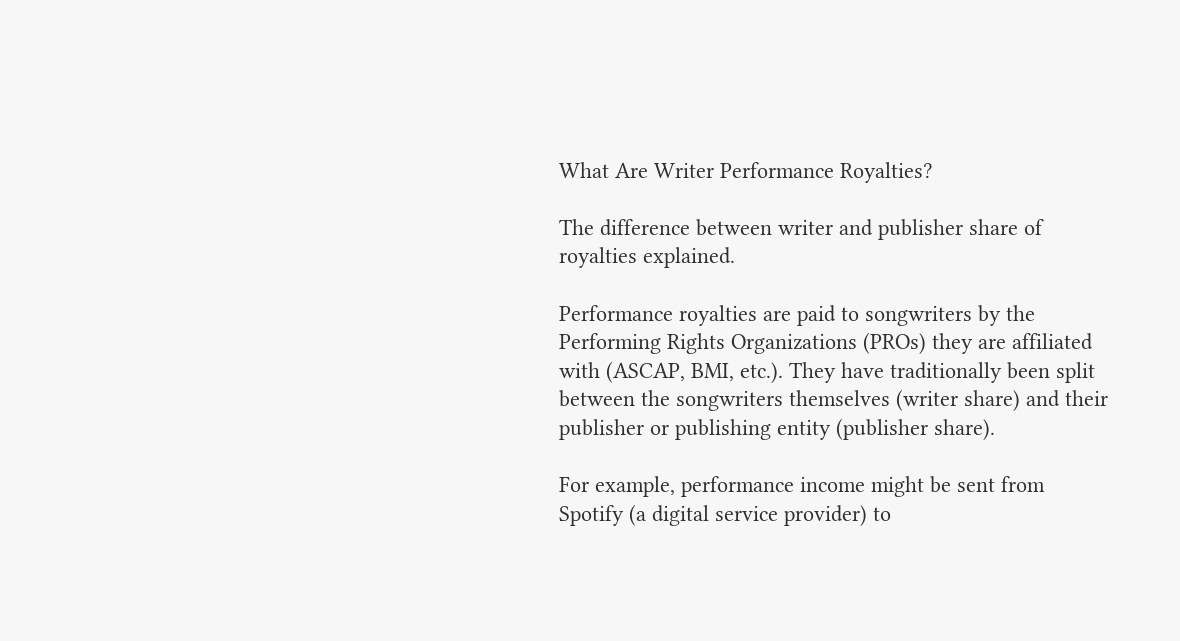What Are Writer Performance Royalties?

The difference between writer and publisher share of royalties explained.

Performance royalties are paid to songwriters by the Performing Rights Organizations (PROs) they are affiliated with (ASCAP, BMI, etc.). They have traditionally been split between the songwriters themselves (writer share) and their publisher or publishing entity (publisher share).

For example, performance income might be sent from Spotify (a digital service provider) to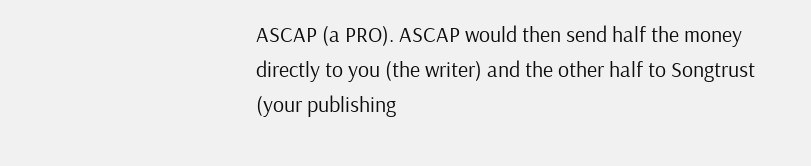ASCAP (a PRO). ASCAP would then send half the money directly to you (the writer) and the other half to Songtrust (your publishing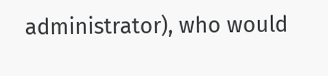administrator), who would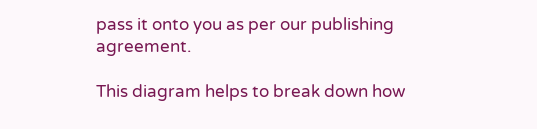pass it onto you as per our publishing agreement.

This diagram helps to break down how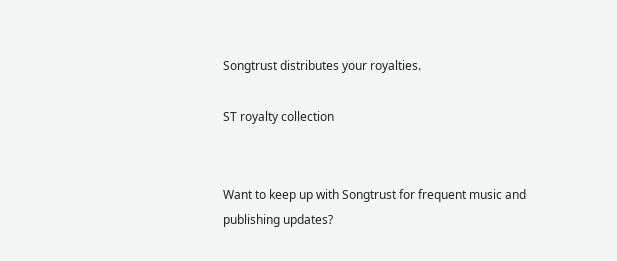Songtrust distributes your royalties.

ST royalty collection


Want to keep up with Songtrust for frequent music and publishing updates?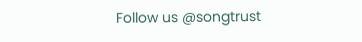Follow us @songtrust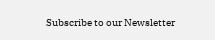Subscribe to our Newsletter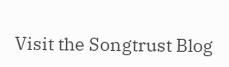Visit the Songtrust Blog